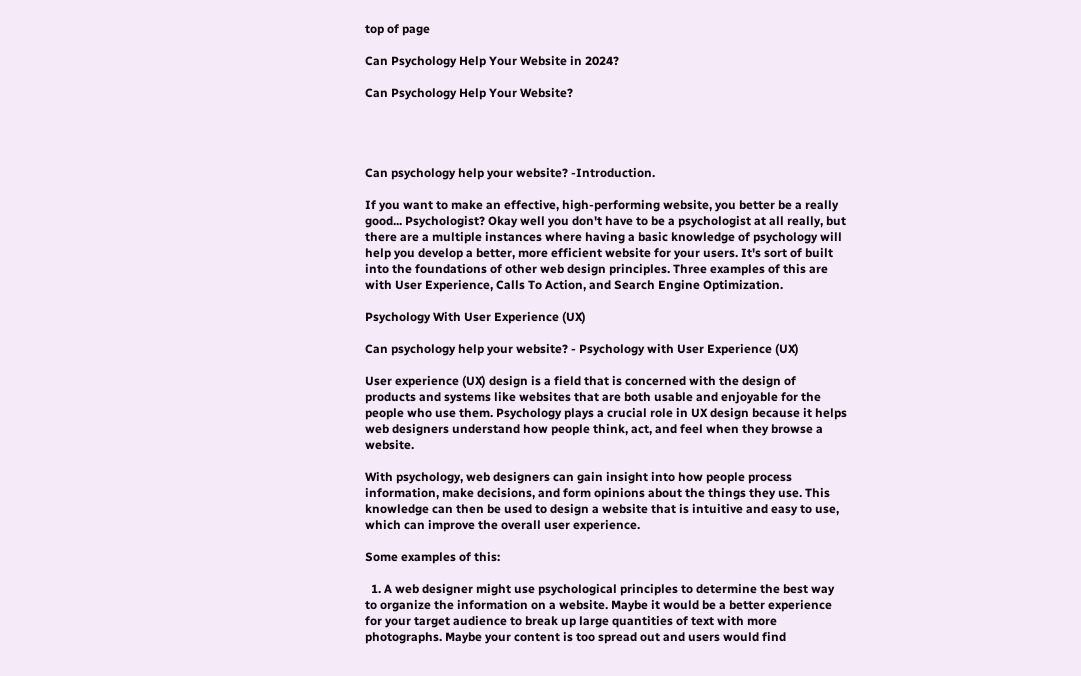top of page

Can Psychology Help Your Website in 2024?

Can Psychology Help Your Website?




Can psychology help your website? -Introduction.

If you want to make an effective, high-performing website, you better be a really good... Psychologist? Okay well you don't have to be a psychologist at all really, but there are a multiple instances where having a basic knowledge of psychology will help you develop a better, more efficient website for your users. It's sort of built into the foundations of other web design principles. Three examples of this are with User Experience, Calls To Action, and Search Engine Optimization.

Psychology With User Experience (UX)

Can psychology help your website? - Psychology with User Experience (UX)

User experience (UX) design is a field that is concerned with the design of products and systems like websites that are both usable and enjoyable for the people who use them. Psychology plays a crucial role in UX design because it helps web designers understand how people think, act, and feel when they browse a website.

With psychology, web designers can gain insight into how people process information, make decisions, and form opinions about the things they use. This knowledge can then be used to design a website that is intuitive and easy to use, which can improve the overall user experience.

Some examples of this:

  1. A web designer might use psychological principles to determine the best way to organize the information on a website. Maybe it would be a better experience for your target audience to break up large quantities of text with more photographs. Maybe your content is too spread out and users would find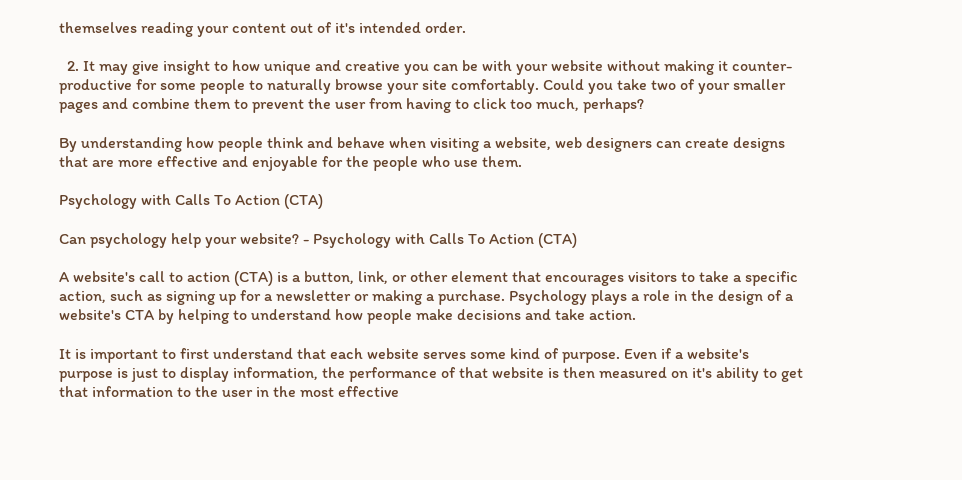themselves reading your content out of it's intended order.

  2. It may give insight to how unique and creative you can be with your website without making it counter-productive for some people to naturally browse your site comfortably. Could you take two of your smaller pages and combine them to prevent the user from having to click too much, perhaps?

By understanding how people think and behave when visiting a website, web designers can create designs that are more effective and enjoyable for the people who use them.

Psychology with Calls To Action (CTA)

Can psychology help your website? - Psychology with Calls To Action (CTA)

A website's call to action (CTA) is a button, link, or other element that encourages visitors to take a specific action, such as signing up for a newsletter or making a purchase. Psychology plays a role in the design of a website's CTA by helping to understand how people make decisions and take action.

It is important to first understand that each website serves some kind of purpose. Even if a website's purpose is just to display information, the performance of that website is then measured on it's ability to get that information to the user in the most effective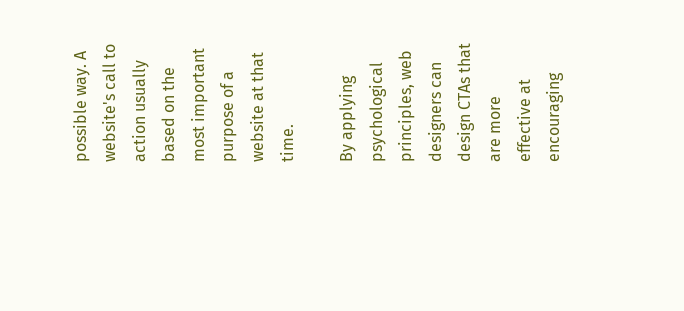possible way. A website's call to action usually based on the most important purpose of a website at that time.

By applying psychological principles, web designers can design CTAs that are more effective at encouraging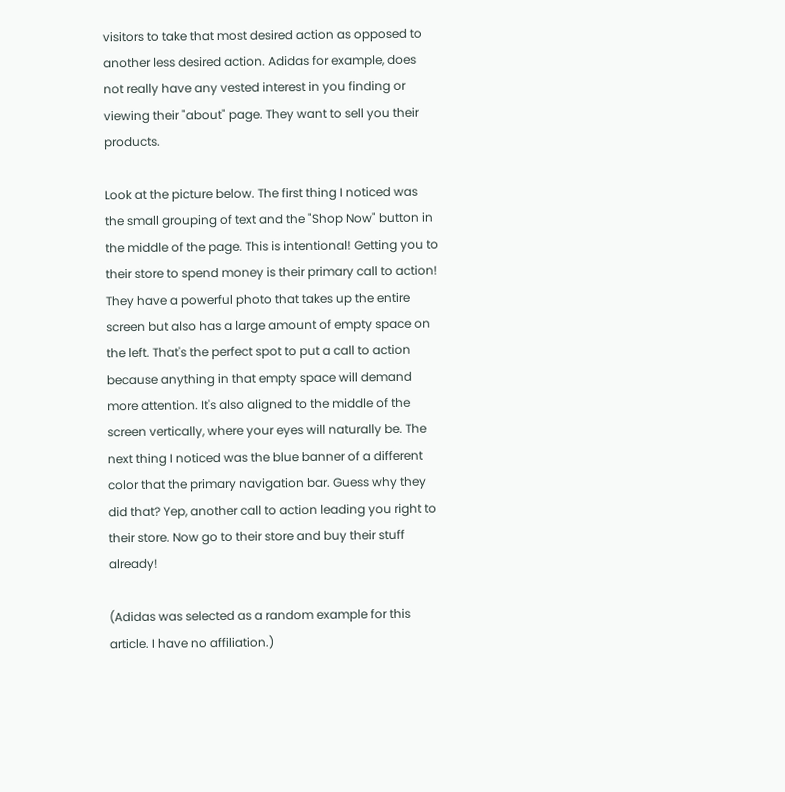visitors to take that most desired action as opposed to another less desired action. Adidas for example, does not really have any vested interest in you finding or viewing their "about" page. They want to sell you their products.

Look at the picture below. The first thing I noticed was the small grouping of text and the "Shop Now" button in the middle of the page. This is intentional! Getting you to their store to spend money is their primary call to action! They have a powerful photo that takes up the entire screen but also has a large amount of empty space on the left. That's the perfect spot to put a call to action because anything in that empty space will demand more attention. It's also aligned to the middle of the screen vertically, where your eyes will naturally be. The next thing I noticed was the blue banner of a different color that the primary navigation bar. Guess why they did that? Yep, another call to action leading you right to their store. Now go to their store and buy their stuff already!

(Adidas was selected as a random example for this article. I have no affiliation.)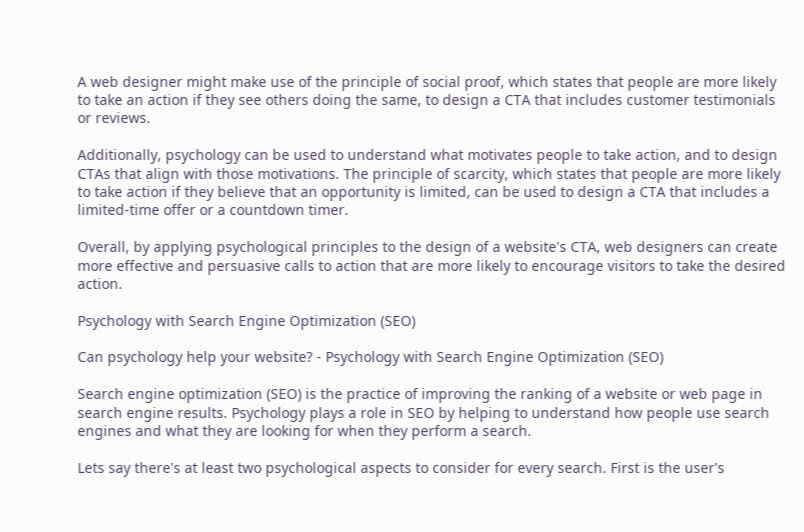A web designer might make use of the principle of social proof, which states that people are more likely to take an action if they see others doing the same, to design a CTA that includes customer testimonials or reviews.

Additionally, psychology can be used to understand what motivates people to take action, and to design CTAs that align with those motivations. The principle of scarcity, which states that people are more likely to take action if they believe that an opportunity is limited, can be used to design a CTA that includes a limited-time offer or a countdown timer.

Overall, by applying psychological principles to the design of a website's CTA, web designers can create more effective and persuasive calls to action that are more likely to encourage visitors to take the desired action.

Psychology with Search Engine Optimization (SEO)

Can psychology help your website? - Psychology with Search Engine Optimization (SEO)

Search engine optimization (SEO) is the practice of improving the ranking of a website or web page in search engine results. Psychology plays a role in SEO by helping to understand how people use search engines and what they are looking for when they perform a search.

Lets say there's at least two psychological aspects to consider for every search. First is the user's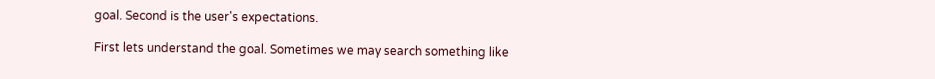goal. Second is the user's expectations.

First lets understand the goal. Sometimes we may search something like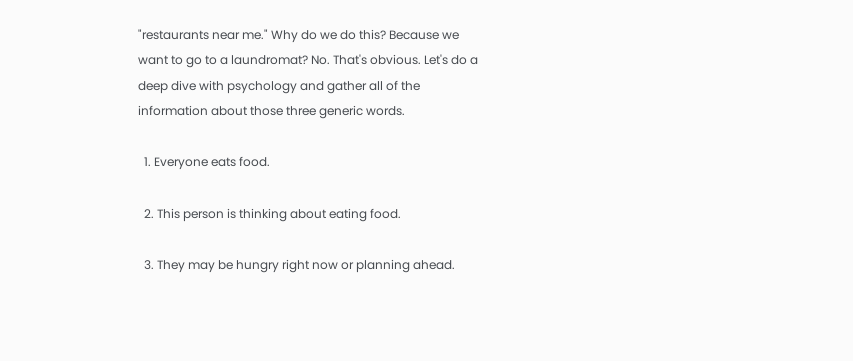"restaurants near me." Why do we do this? Because we want to go to a laundromat? No. That's obvious. Let's do a deep dive with psychology and gather all of the information about those three generic words.

  1. Everyone eats food.

  2. This person is thinking about eating food.

  3. They may be hungry right now or planning ahead.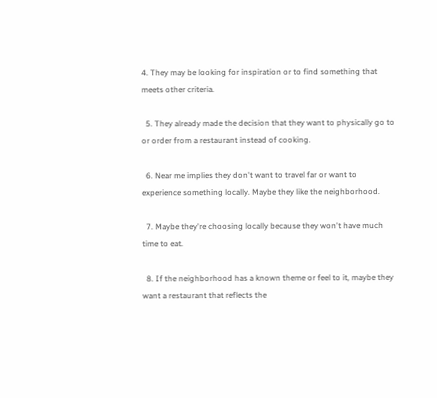4. They may be looking for inspiration or to find something that meets other criteria.

  5. They already made the decision that they want to physically go to or order from a restaurant instead of cooking.

  6. Near me implies they don't want to travel far or want to experience something locally. Maybe they like the neighborhood.

  7. Maybe they're choosing locally because they won't have much time to eat.

  8. If the neighborhood has a known theme or feel to it, maybe they want a restaurant that reflects the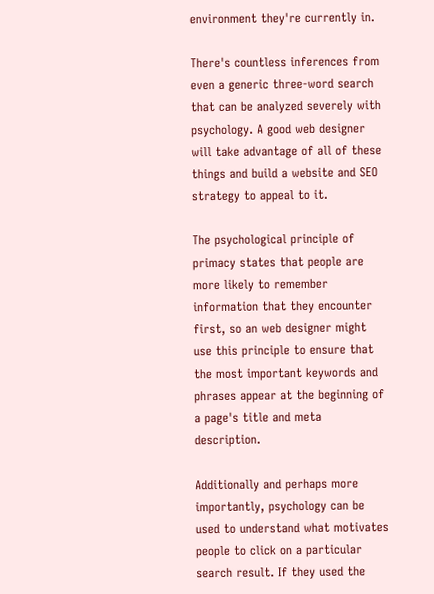environment they're currently in.

There's countless inferences from even a generic three-word search that can be analyzed severely with psychology. A good web designer will take advantage of all of these things and build a website and SEO strategy to appeal to it.

The psychological principle of primacy states that people are more likely to remember information that they encounter first, so an web designer might use this principle to ensure that the most important keywords and phrases appear at the beginning of a page's title and meta description.

Additionally and perhaps more importantly, psychology can be used to understand what motivates people to click on a particular search result. If they used the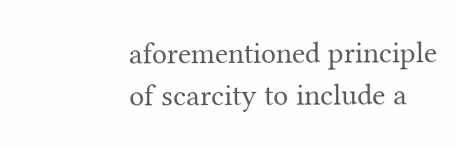aforementioned principle of scarcity to include a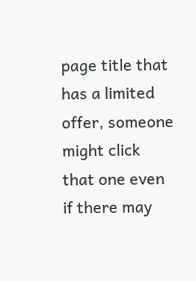page title that has a limited offer, someone might click that one even if there may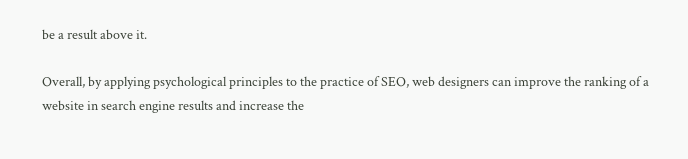be a result above it.

Overall, by applying psychological principles to the practice of SEO, web designers can improve the ranking of a website in search engine results and increase the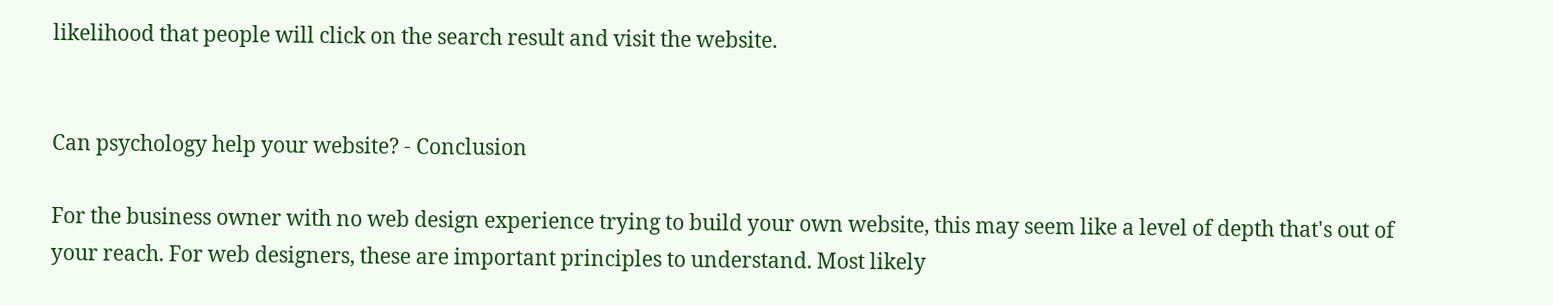likelihood that people will click on the search result and visit the website.


Can psychology help your website? - Conclusion

For the business owner with no web design experience trying to build your own website, this may seem like a level of depth that's out of your reach. For web designers, these are important principles to understand. Most likely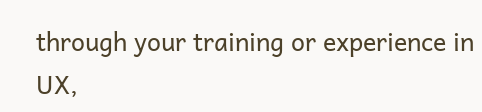through your training or experience in UX,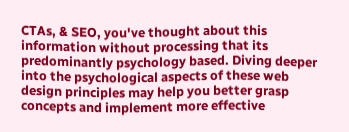CTAs, & SEO, you've thought about this information without processing that its predominantly psychology based. Diving deeper into the psychological aspects of these web design principles may help you better grasp concepts and implement more effective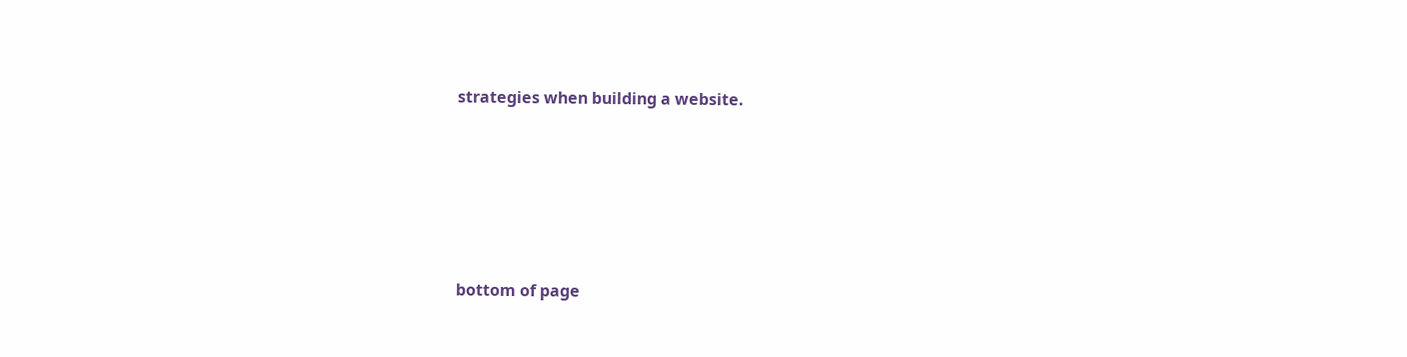strategies when building a website.






bottom of page